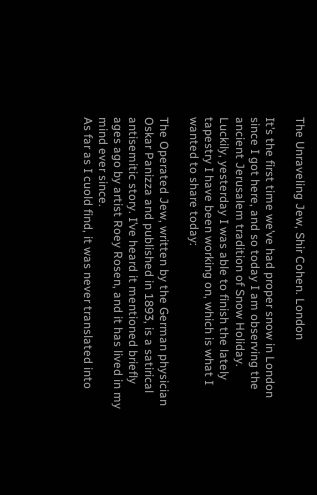The Unraveling Jew, Shir Cohen. London

It’s the first time we’ve had proper snow in London since I got here, and so today I am observing the ancient Jerusalem tradition of Snow Holiday. Luckily, yesterday I was able to finish the lately tapestry I have been working on, which is what I wanted to share today:

The Operated Jew, written by the German physician Oskar Panizza and published in 1893, is a satirical antisemitic story. I’ve heard it mentioned briefly ages ago by artist Roey Rosen, and it has lived in my mind ever since.
As far as I cuold find, it was never translated into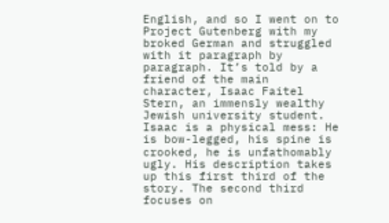English, and so I went on to Project Gutenberg with my broked German and struggled with it paragraph by paragraph. It’s told by a friend of the main character, Isaac Faitel Stern, an immensly wealthy Jewish university student.
Isaac is a physical mess: He is bow-legged, his spine is crooked, he is unfathomably ugly. His description takes up this first third of the story. The second third focuses on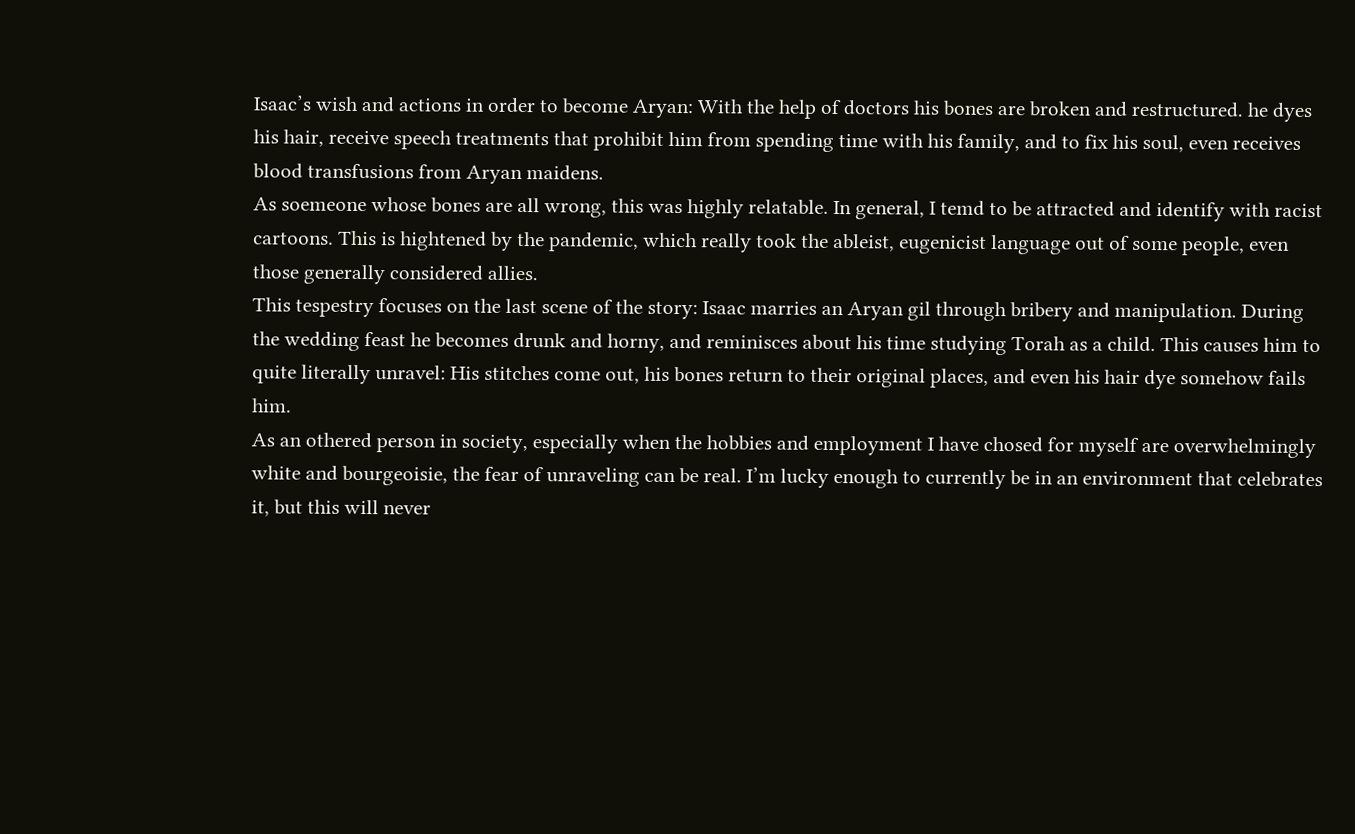Isaac’s wish and actions in order to become Aryan: With the help of doctors his bones are broken and restructured. he dyes his hair, receive speech treatments that prohibit him from spending time with his family, and to fix his soul, even receives blood transfusions from Aryan maidens.
As soemeone whose bones are all wrong, this was highly relatable. In general, I temd to be attracted and identify with racist cartoons. This is hightened by the pandemic, which really took the ableist, eugenicist language out of some people, even those generally considered allies.
This tespestry focuses on the last scene of the story: Isaac marries an Aryan gil through bribery and manipulation. During the wedding feast he becomes drunk and horny, and reminisces about his time studying Torah as a child. This causes him to quite literally unravel: His stitches come out, his bones return to their original places, and even his hair dye somehow fails him.
As an othered person in society, especially when the hobbies and employment I have chosed for myself are overwhelmingly white and bourgeoisie, the fear of unraveling can be real. I’m lucky enough to currently be in an environment that celebrates it, but this will never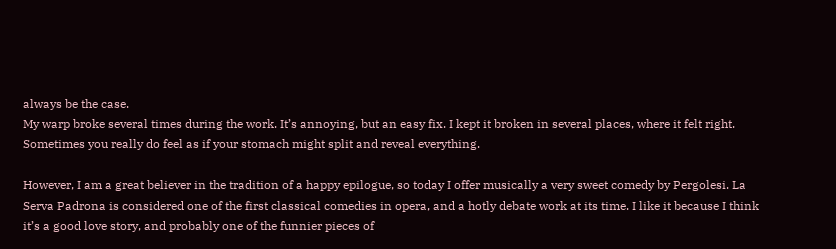always be the case.
My warp broke several times during the work. It’s annoying, but an easy fix. I kept it broken in several places, where it felt right. Sometimes you really do feel as if your stomach might split and reveal everything.

However, I am a great believer in the tradition of a happy epilogue, so today I offer musically a very sweet comedy by Pergolesi. La Serva Padrona is considered one of the first classical comedies in opera, and a hotly debate work at its time. I like it because I think it’s a good love story, and probably one of the funnier pieces of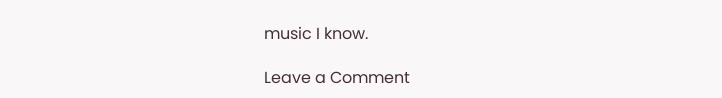music I know.

Leave a Comment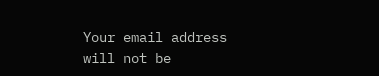Your email address will not be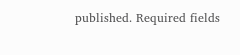published. Required fields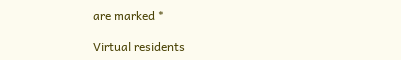are marked *

Virtual residents